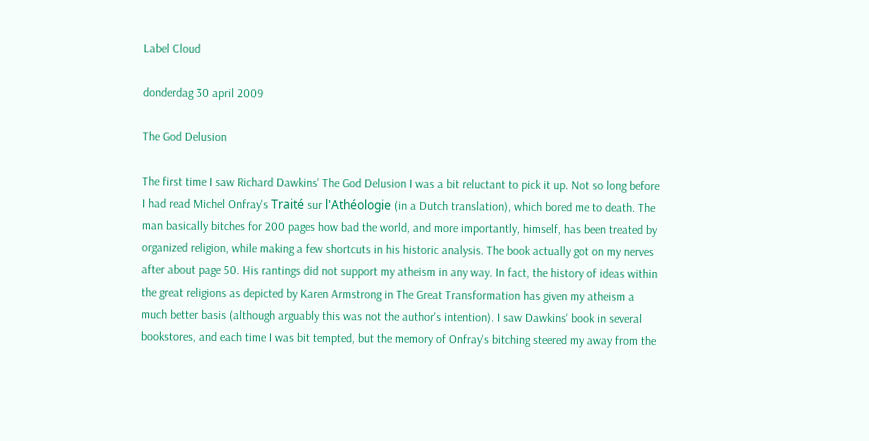Label Cloud

donderdag 30 april 2009

The God Delusion

The first time I saw Richard Dawkins' The God Delusion I was a bit reluctant to pick it up. Not so long before I had read Michel Onfray's Traité sur l'Athéologie (in a Dutch translation), which bored me to death. The man basically bitches for 200 pages how bad the world, and more importantly, himself, has been treated by organized religion, while making a few shortcuts in his historic analysis. The book actually got on my nerves after about page 50. His rantings did not support my atheism in any way. In fact, the history of ideas within the great religions as depicted by Karen Armstrong in The Great Transformation has given my atheism a much better basis (although arguably this was not the author's intention). I saw Dawkins' book in several bookstores, and each time I was bit tempted, but the memory of Onfray's bitching steered my away from the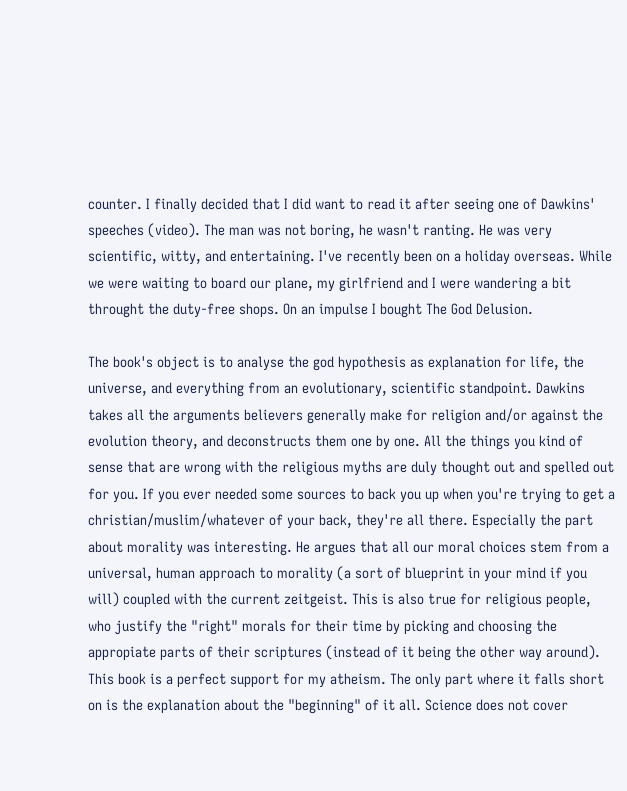counter. I finally decided that I did want to read it after seeing one of Dawkins' speeches (video). The man was not boring, he wasn't ranting. He was very scientific, witty, and entertaining. I've recently been on a holiday overseas. While we were waiting to board our plane, my girlfriend and I were wandering a bit throught the duty-free shops. On an impulse I bought The God Delusion.

The book's object is to analyse the god hypothesis as explanation for life, the universe, and everything from an evolutionary, scientific standpoint. Dawkins takes all the arguments believers generally make for religion and/or against the evolution theory, and deconstructs them one by one. All the things you kind of sense that are wrong with the religious myths are duly thought out and spelled out for you. If you ever needed some sources to back you up when you're trying to get a christian/muslim/whatever of your back, they're all there. Especially the part about morality was interesting. He argues that all our moral choices stem from a universal, human approach to morality (a sort of blueprint in your mind if you will) coupled with the current zeitgeist. This is also true for religious people, who justify the "right" morals for their time by picking and choosing the appropiate parts of their scriptures (instead of it being the other way around). This book is a perfect support for my atheism. The only part where it falls short on is the explanation about the "beginning" of it all. Science does not cover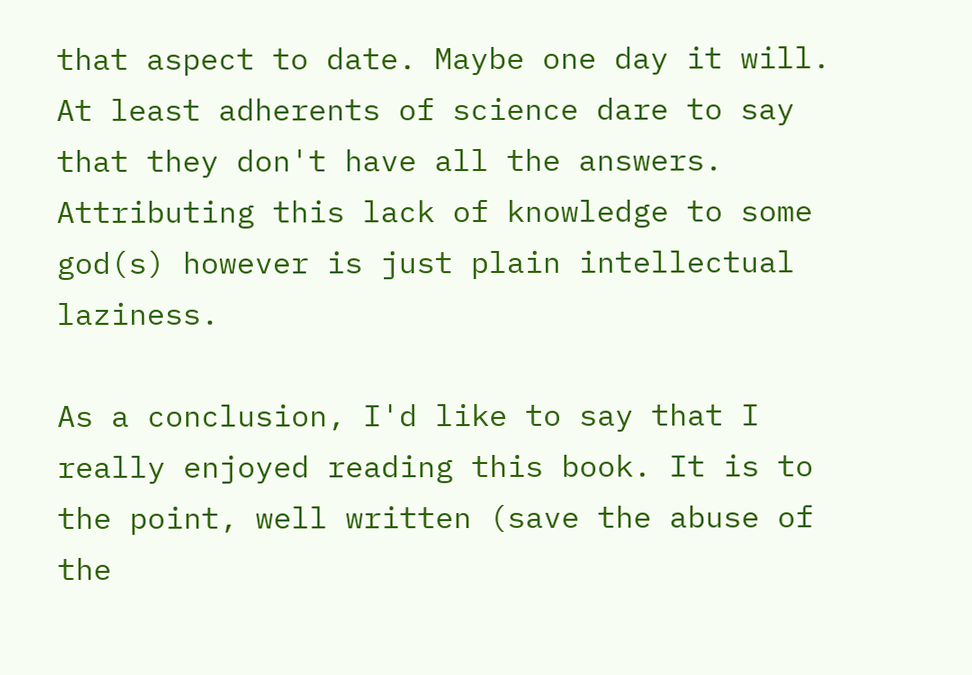that aspect to date. Maybe one day it will. At least adherents of science dare to say that they don't have all the answers. Attributing this lack of knowledge to some god(s) however is just plain intellectual laziness.

As a conclusion, I'd like to say that I really enjoyed reading this book. It is to the point, well written (save the abuse of the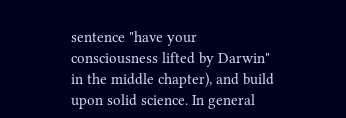sentence "have your consciousness lifted by Darwin" in the middle chapter), and build upon solid science. In general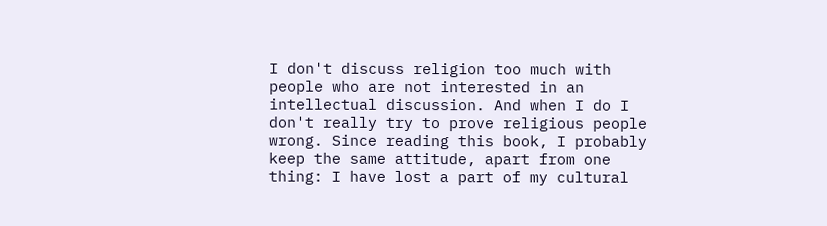I don't discuss religion too much with people who are not interested in an intellectual discussion. And when I do I don't really try to prove religious people wrong. Since reading this book, I probably keep the same attitude, apart from one thing: I have lost a part of my cultural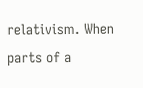relativism. When parts of a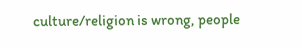culture/religion is wrong, people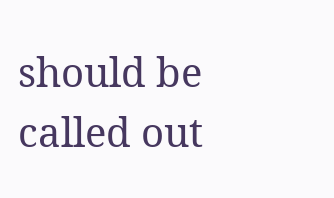should be called out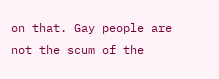on that. Gay people are not the scum of the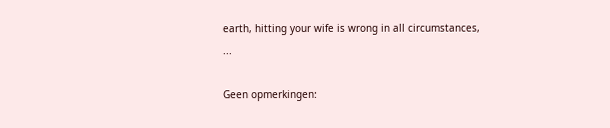earth, hitting your wife is wrong in all circumstances, ...

Geen opmerkingen: